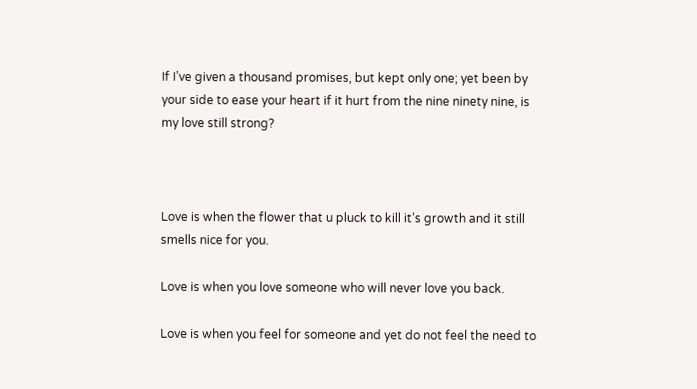If I’ve given a thousand promises, but kept only one; yet been by your side to ease your heart if it hurt from the nine ninety nine, is my love still strong?



Love is when the flower that u pluck to kill it’s growth and it still smells nice for you.

Love is when you love someone who will never love you back.

Love is when you feel for someone and yet do not feel the need to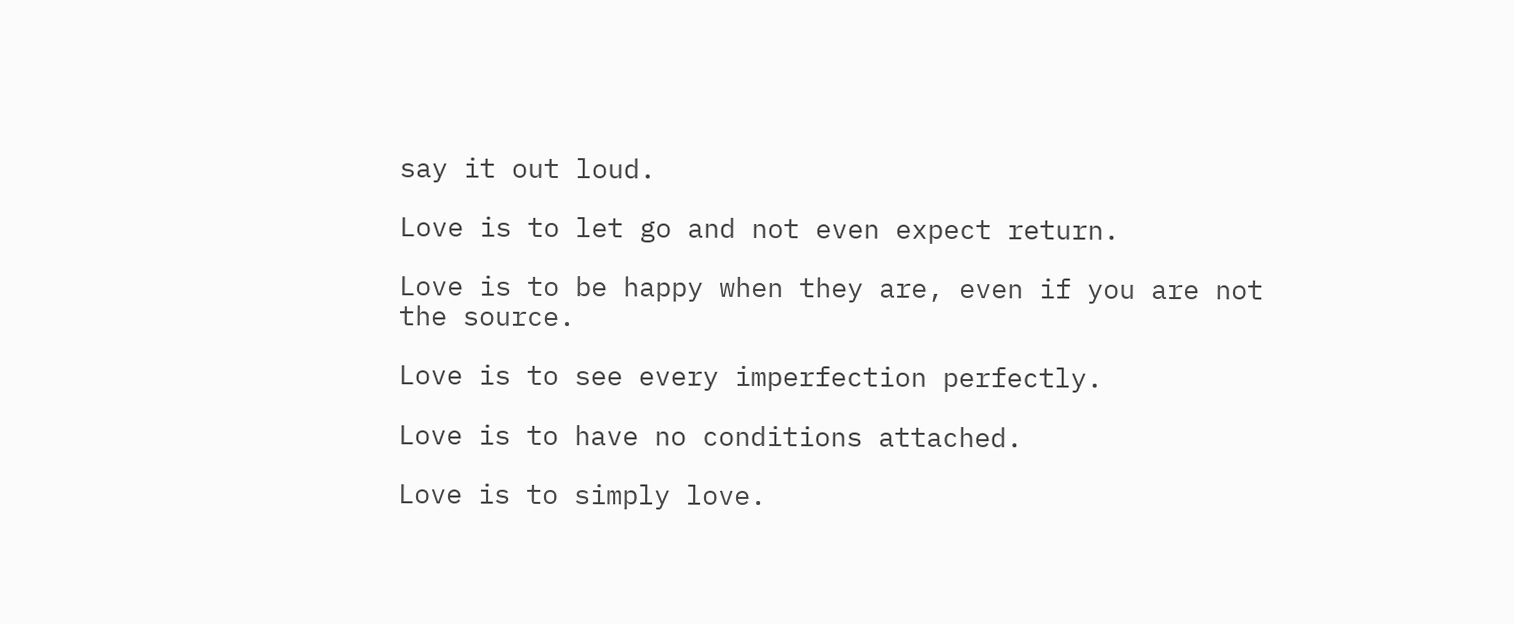say it out loud.

Love is to let go and not even expect return.

Love is to be happy when they are, even if you are not the source.

Love is to see every imperfection perfectly.

Love is to have no conditions attached.

Love is to simply love.